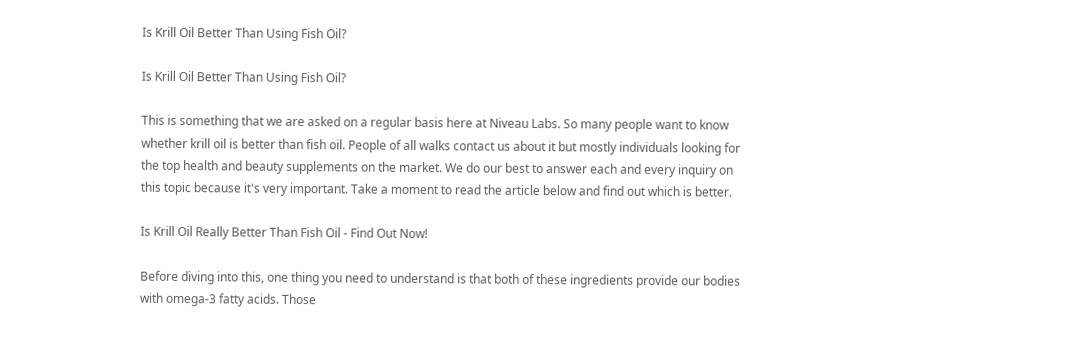Is Krill Oil Better Than Using Fish Oil?

Is Krill Oil Better Than Using Fish Oil?

This is something that we are asked on a regular basis here at Niveau Labs. So many people want to know whether krill oil is better than fish oil. People of all walks contact us about it but mostly individuals looking for the top health and beauty supplements on the market. We do our best to answer each and every inquiry on this topic because it's very important. Take a moment to read the article below and find out which is better.

Is Krill Oil Really Better Than Fish Oil - Find Out Now!

Before diving into this, one thing you need to understand is that both of these ingredients provide our bodies with omega-3 fatty acids. Those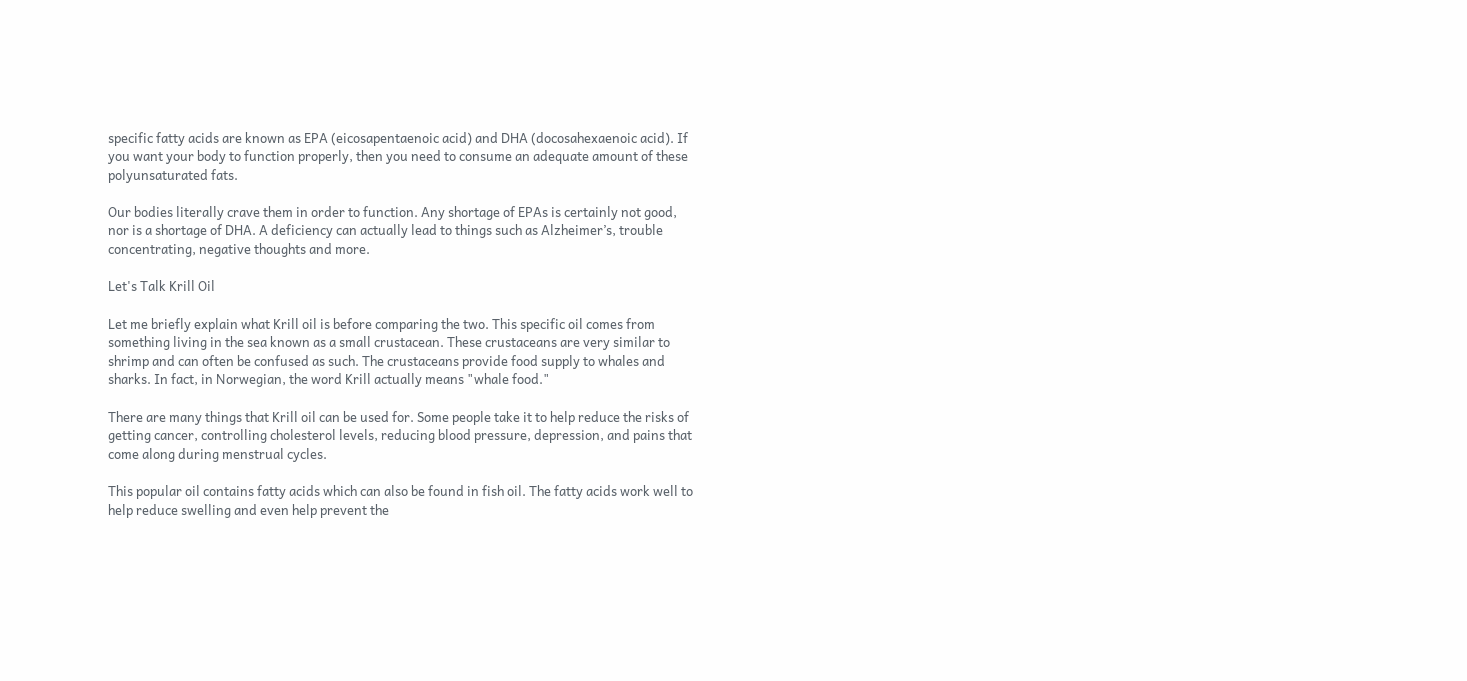specific fatty acids are known as EPA (eicosapentaenoic acid) and DHA (docosahexaenoic acid). If you want your body to function properly, then you need to consume an adequate amount of these polyunsaturated fats.

Our bodies literally crave them in order to function. Any shortage of EPAs is certainly not good, nor is a shortage of DHA. A deficiency can actually lead to things such as Alzheimer’s, trouble concentrating, negative thoughts and more.

Let's Talk Krill Oil

Let me briefly explain what Krill oil is before comparing the two. This specific oil comes from something living in the sea known as a small crustacean. These crustaceans are very similar to shrimp and can often be confused as such. The crustaceans provide food supply to whales and sharks. In fact, in Norwegian, the word Krill actually means "whale food."

There are many things that Krill oil can be used for. Some people take it to help reduce the risks of getting cancer, controlling cholesterol levels, reducing blood pressure, depression, and pains that come along during menstrual cycles.

This popular oil contains fatty acids which can also be found in fish oil. The fatty acids work well to help reduce swelling and even help prevent the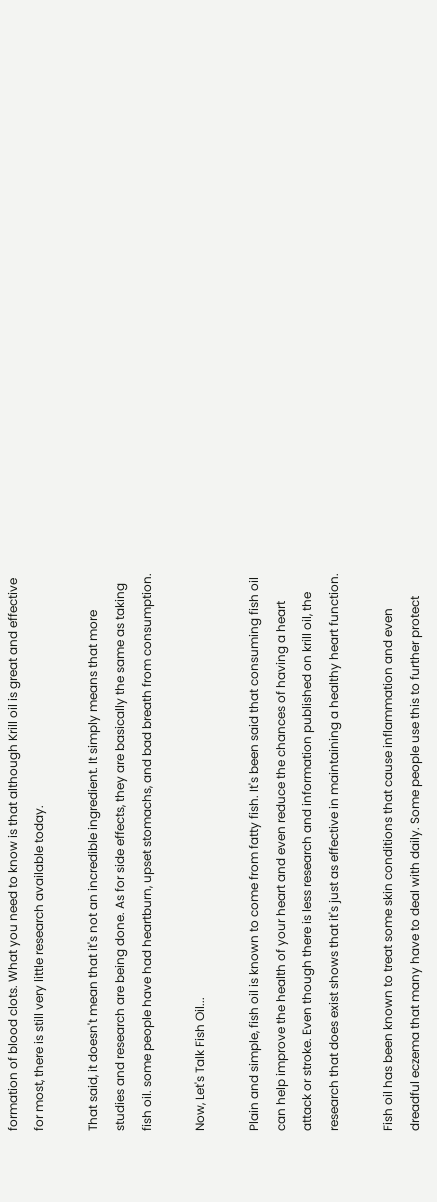formation of blood clots. What you need to know is that although Krill oil is great and effective for most, there is still very little research available today.

That said, it doesn't mean that it's not an incredible ingredient. It simply means that more studies and research are being done. As for side effects, they are basically the same as taking fish oil. some people have had heartburn, upset stomachs, and bad breath from consumption.

Now, Let's Talk Fish Oil...

Plain and simple, fish oil is known to come from fatty fish. It's been said that consuming fish oil can help improve the health of your heart and even reduce the chances of having a heart attack or stroke. Even though there is less research and information published on krill oil, the research that does exist shows that it's just as effective in maintaining a healthy heart function.

Fish oil has been known to treat some skin conditions that cause inflammation and even dreadful eczema that many have to deal with daily. Some people use this to further protect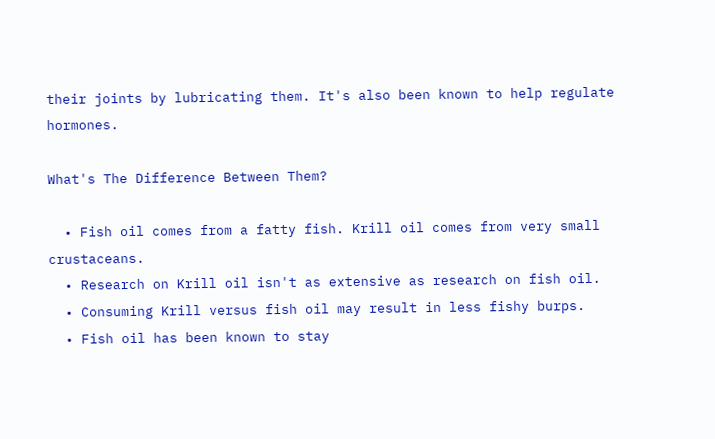their joints by lubricating them. It's also been known to help regulate hormones.

What's The Difference Between Them?

  • Fish oil comes from a fatty fish. Krill oil comes from very small crustaceans.
  • Research on Krill oil isn't as extensive as research on fish oil.
  • Consuming Krill versus fish oil may result in less fishy burps.
  • Fish oil has been known to stay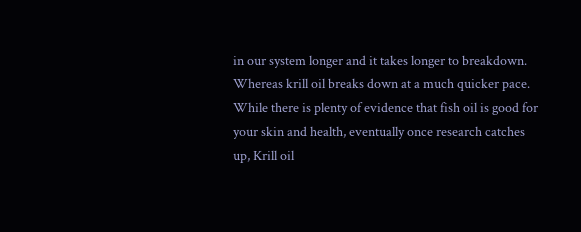in our system longer and it takes longer to breakdown. Whereas krill oil breaks down at a much quicker pace.
While there is plenty of evidence that fish oil is good for your skin and health, eventually once research catches up, Krill oil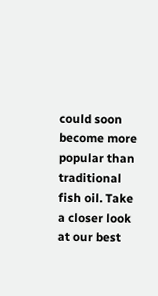could soon become more popular than traditional fish oil. Take a closer look at our best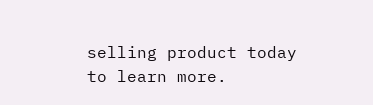selling product today to learn more.